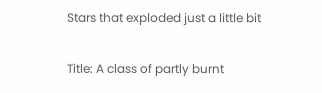Stars that exploded just a little bit

Title: A class of partly burnt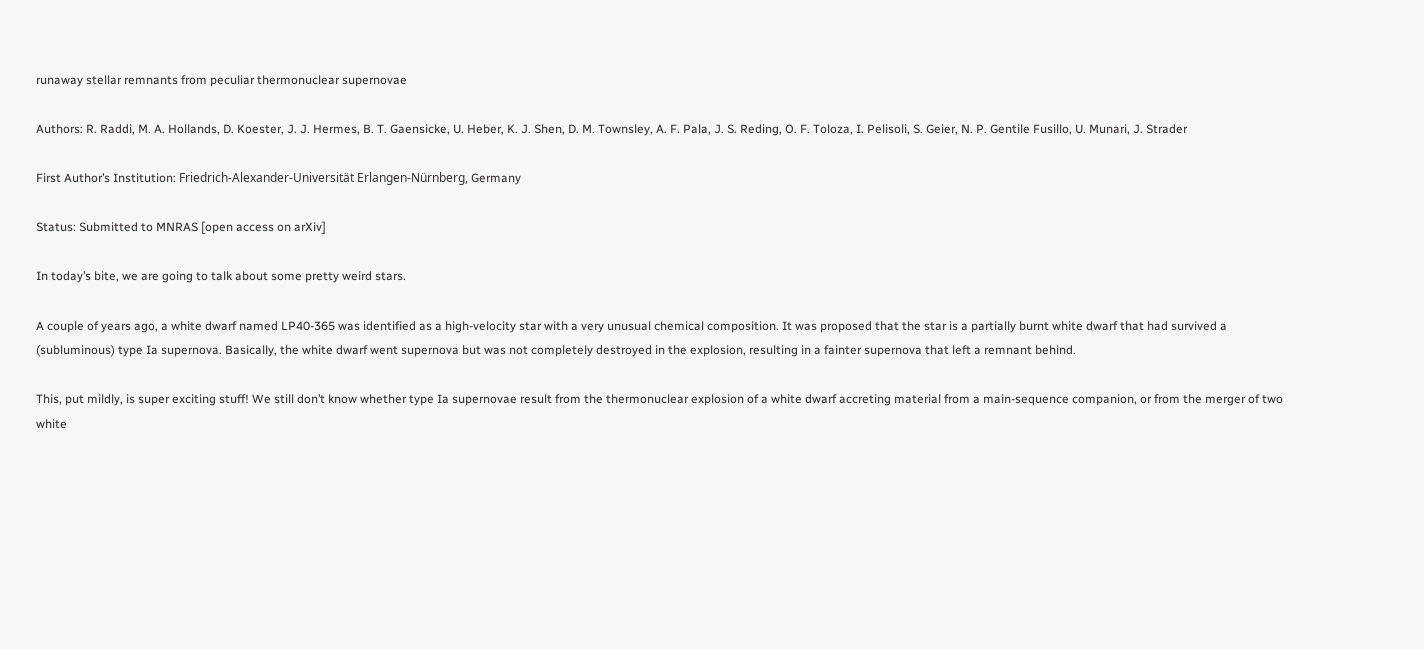runaway stellar remnants from peculiar thermonuclear supernovae

Authors: R. Raddi, M. A. Hollands, D. Koester, J. J. Hermes, B. T. Gaensicke, U. Heber, K. J. Shen, D. M. Townsley, A. F. Pala, J. S. Reding, O. F. Toloza, I. Pelisoli, S. Geier, N. P. Gentile Fusillo, U. Munari, J. Strader

First Author’s Institution: Friedrich-Alexander-Universität Erlangen-Nürnberg, Germany

Status: Submitted to MNRAS [open access on arXiv]

In today’s bite, we are going to talk about some pretty weird stars.

A couple of years ago, a white dwarf named LP40-365 was identified as a high-velocity star with a very unusual chemical composition. It was proposed that the star is a partially burnt white dwarf that had survived a (subluminous) type Ia supernova. Basically, the white dwarf went supernova but was not completely destroyed in the explosion, resulting in a fainter supernova that left a remnant behind.

This, put mildly, is super exciting stuff! We still don’t know whether type Ia supernovae result from the thermonuclear explosion of a white dwarf accreting material from a main-sequence companion, or from the merger of two white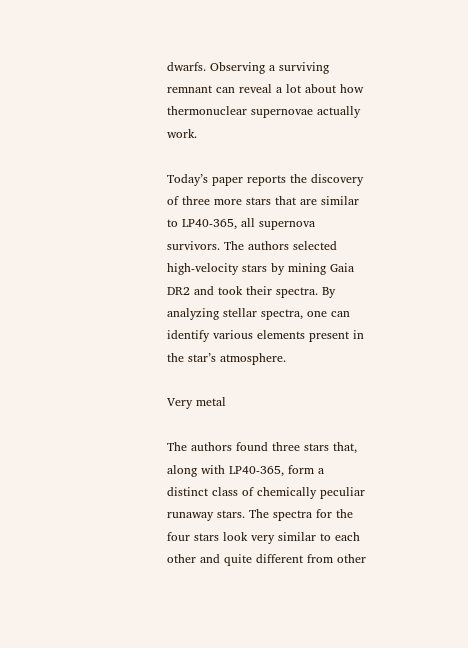dwarfs. Observing a surviving remnant can reveal a lot about how thermonuclear supernovae actually work.

Today’s paper reports the discovery of three more stars that are similar to LP40-365, all supernova survivors. The authors selected high-velocity stars by mining Gaia DR2 and took their spectra. By analyzing stellar spectra, one can identify various elements present in the star’s atmosphere.

Very metal

The authors found three stars that, along with LP40-365, form a distinct class of chemically peculiar runaway stars. The spectra for the four stars look very similar to each other and quite different from other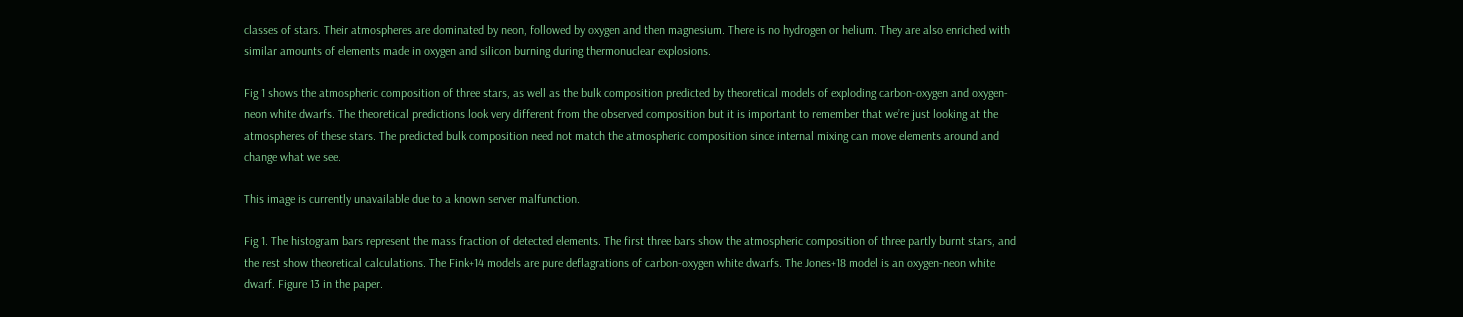classes of stars. Their atmospheres are dominated by neon, followed by oxygen and then magnesium. There is no hydrogen or helium. They are also enriched with similar amounts of elements made in oxygen and silicon burning during thermonuclear explosions.

Fig 1 shows the atmospheric composition of three stars, as well as the bulk composition predicted by theoretical models of exploding carbon-oxygen and oxygen-neon white dwarfs. The theoretical predictions look very different from the observed composition but it is important to remember that we’re just looking at the atmospheres of these stars. The predicted bulk composition need not match the atmospheric composition since internal mixing can move elements around and change what we see.

This image is currently unavailable due to a known server malfunction.

Fig 1. The histogram bars represent the mass fraction of detected elements. The first three bars show the atmospheric composition of three partly burnt stars, and the rest show theoretical calculations. The Fink+14 models are pure deflagrations of carbon-oxygen white dwarfs. The Jones+18 model is an oxygen-neon white dwarf. Figure 13 in the paper.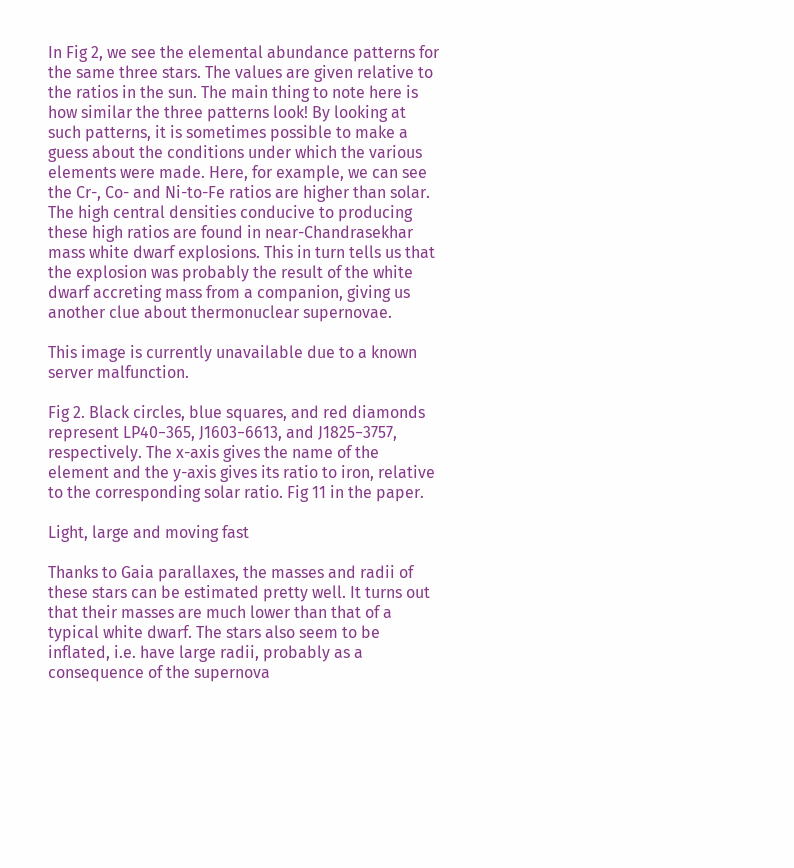In Fig 2, we see the elemental abundance patterns for the same three stars. The values are given relative to the ratios in the sun. The main thing to note here is how similar the three patterns look! By looking at such patterns, it is sometimes possible to make a guess about the conditions under which the various elements were made. Here, for example, we can see the Cr-, Co- and Ni-to-Fe ratios are higher than solar. The high central densities conducive to producing these high ratios are found in near-Chandrasekhar mass white dwarf explosions. This in turn tells us that the explosion was probably the result of the white dwarf accreting mass from a companion, giving us another clue about thermonuclear supernovae.

This image is currently unavailable due to a known server malfunction.

Fig 2. Black circles, blue squares, and red diamonds represent LP40−365, J1603−6613, and J1825−3757, respectively. The x-axis gives the name of the element and the y-axis gives its ratio to iron, relative to the corresponding solar ratio. Fig 11 in the paper.

Light, large and moving fast

Thanks to Gaia parallaxes, the masses and radii of these stars can be estimated pretty well. It turns out that their masses are much lower than that of a typical white dwarf. The stars also seem to be inflated, i.e. have large radii, probably as a consequence of the supernova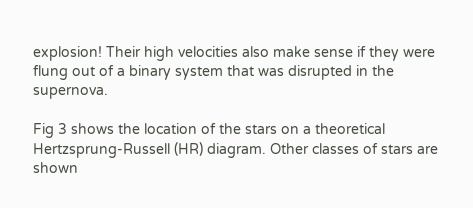explosion! Their high velocities also make sense if they were flung out of a binary system that was disrupted in the supernova.

Fig 3 shows the location of the stars on a theoretical Hertzsprung-Russell (HR) diagram. Other classes of stars are shown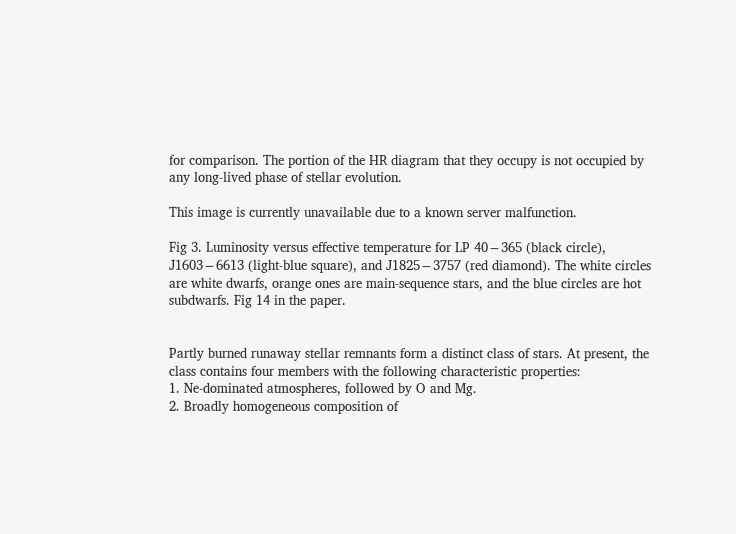for comparison. The portion of the HR diagram that they occupy is not occupied by any long-lived phase of stellar evolution.

This image is currently unavailable due to a known server malfunction.

Fig 3. Luminosity versus effective temperature for LP 40−365 (black circle), J1603−6613 (light-blue square), and J1825−3757 (red diamond). The white circles are white dwarfs, orange ones are main-sequence stars, and the blue circles are hot subdwarfs. Fig 14 in the paper.


Partly burned runaway stellar remnants form a distinct class of stars. At present, the class contains four members with the following characteristic properties:
1. Ne-dominated atmospheres, followed by O and Mg.
2. Broadly homogeneous composition of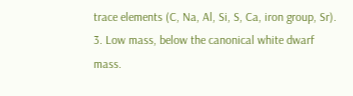trace elements (C, Na, Al, Si, S, Ca, iron group, Sr).
3. Low mass, below the canonical white dwarf mass.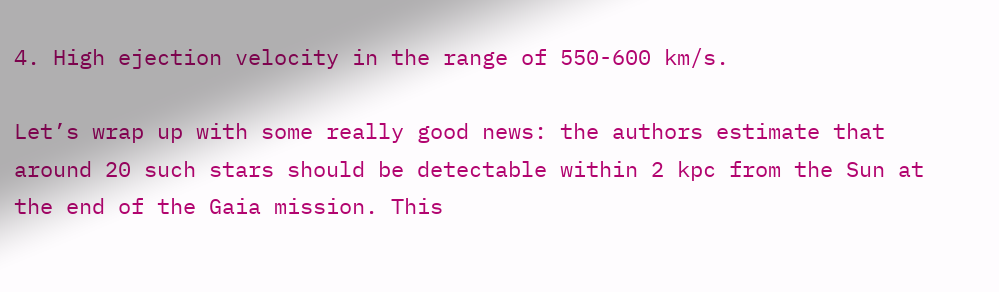4. High ejection velocity in the range of 550-600 km/s.

Let’s wrap up with some really good news: the authors estimate that around 20 such stars should be detectable within 2 kpc from the Sun at the end of the Gaia mission. This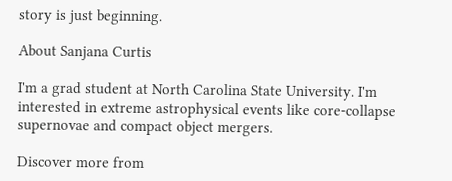story is just beginning.

About Sanjana Curtis

I'm a grad student at North Carolina State University. I'm interested in extreme astrophysical events like core-collapse supernovae and compact object mergers.

Discover more from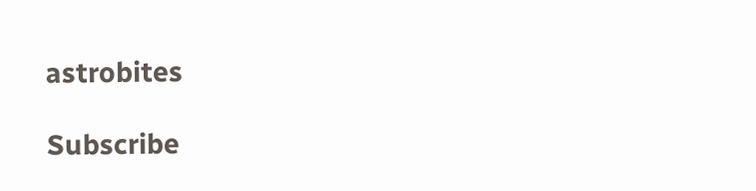astrobites

Subscribe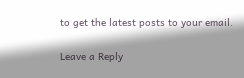to get the latest posts to your email.

Leave a Reply